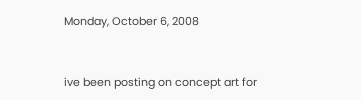Monday, October 6, 2008


ive been posting on concept art for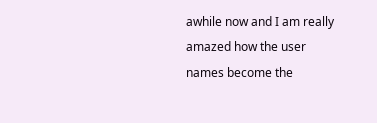awhile now and I am really amazed how the user names become the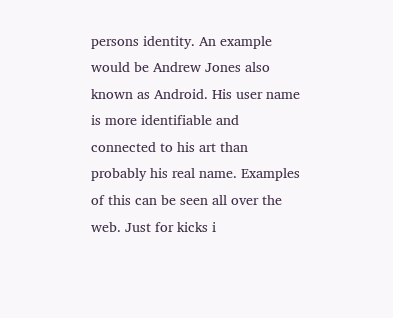persons identity. An example would be Andrew Jones also known as Android. His user name is more identifiable and connected to his art than probably his real name. Examples of this can be seen all over the web. Just for kicks i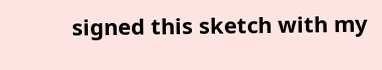signed this sketch with my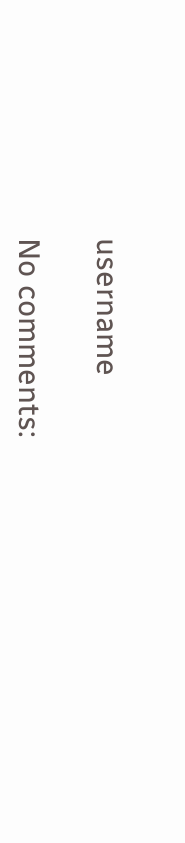username

No comments: